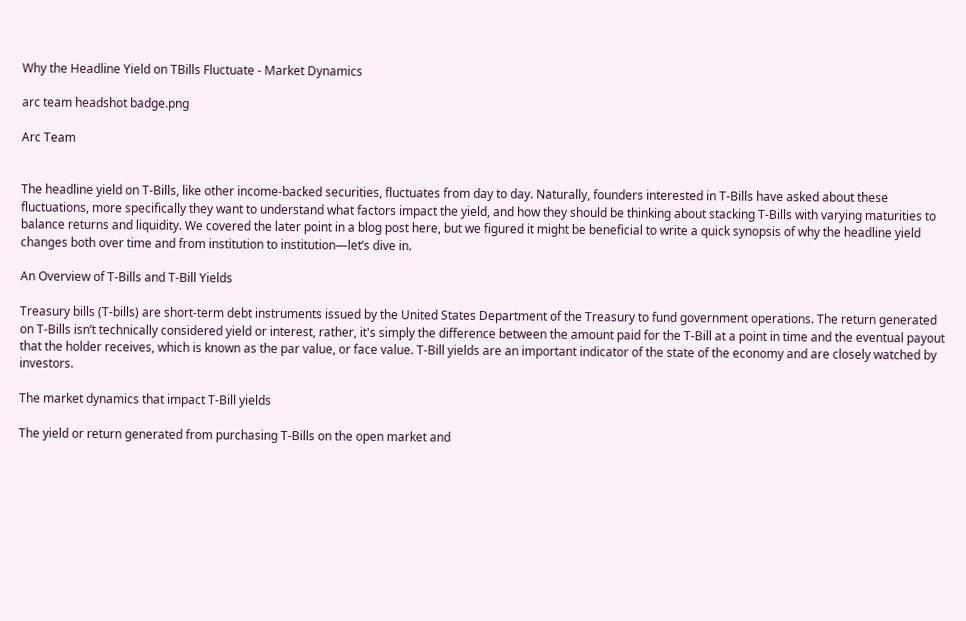Why the Headline Yield on TBills Fluctuate - Market Dynamics

arc team headshot badge.png

Arc Team


The headline yield on T-Bills, like other income-backed securities, fluctuates from day to day. Naturally, founders interested in T-Bills have asked about these fluctuations, more specifically they want to understand what factors impact the yield, and how they should be thinking about stacking T-Bills with varying maturities to balance returns and liquidity. We covered the later point in a blog post here, but we figured it might be beneficial to write a quick synopsis of why the headline yield changes both over time and from institution to institution—let’s dive in.

An Overview of T-Bills and T-Bill Yields

Treasury bills (T-bills) are short-term debt instruments issued by the United States Department of the Treasury to fund government operations. The return generated on T-Bills isn’t technically considered yield or interest, rather, it's simply the difference between the amount paid for the T-Bill at a point in time and the eventual payout that the holder receives, which is known as the par value, or face value. T-Bill yields are an important indicator of the state of the economy and are closely watched by investors.

The market dynamics that impact T-Bill yields

The yield or return generated from purchasing T-Bills on the open market and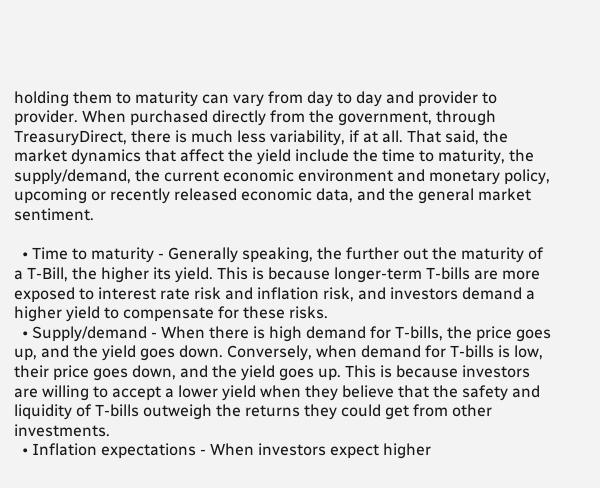holding them to maturity can vary from day to day and provider to provider. When purchased directly from the government, through TreasuryDirect, there is much less variability, if at all. That said, the market dynamics that affect the yield include the time to maturity, the supply/demand, the current economic environment and monetary policy, upcoming or recently released economic data, and the general market sentiment.

  • Time to maturity - Generally speaking, the further out the maturity of a T-Bill, the higher its yield. This is because longer-term T-bills are more exposed to interest rate risk and inflation risk, and investors demand a higher yield to compensate for these risks.
  • Supply/demand - When there is high demand for T-bills, the price goes up, and the yield goes down. Conversely, when demand for T-bills is low, their price goes down, and the yield goes up. This is because investors are willing to accept a lower yield when they believe that the safety and liquidity of T-bills outweigh the returns they could get from other investments.
  • Inflation expectations - When investors expect higher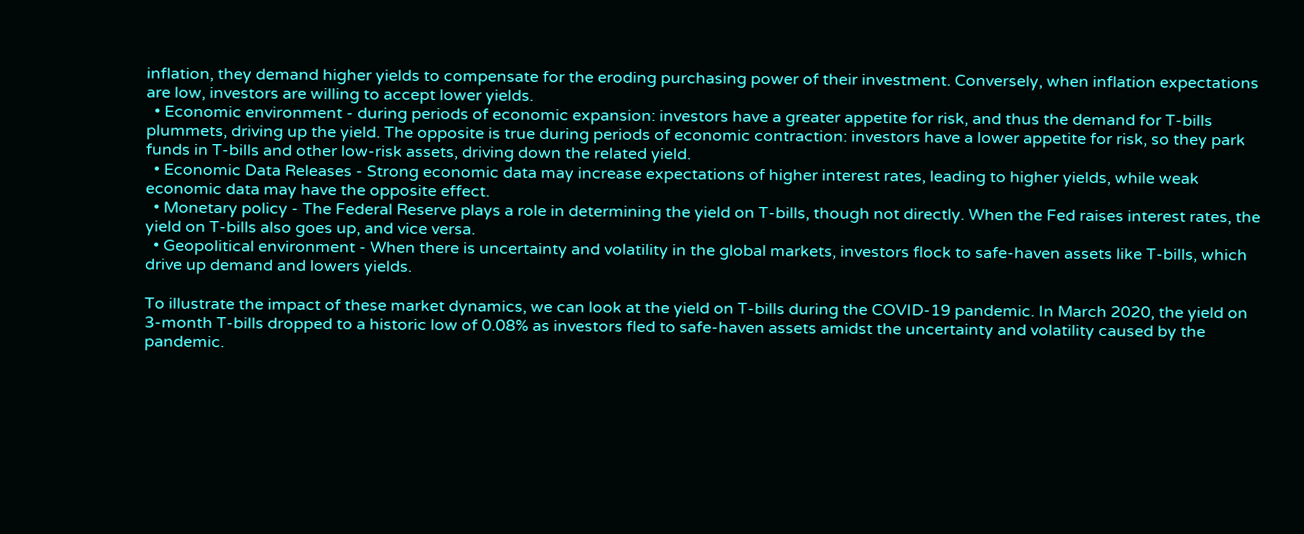inflation, they demand higher yields to compensate for the eroding purchasing power of their investment. Conversely, when inflation expectations are low, investors are willing to accept lower yields.
  • Economic environment - during periods of economic expansion: investors have a greater appetite for risk, and thus the demand for T-bills plummets, driving up the yield. The opposite is true during periods of economic contraction: investors have a lower appetite for risk, so they park funds in T-bills and other low-risk assets, driving down the related yield.
  • Economic Data Releases - Strong economic data may increase expectations of higher interest rates, leading to higher yields, while weak economic data may have the opposite effect.
  • Monetary policy - The Federal Reserve plays a role in determining the yield on T-bills, though not directly. When the Fed raises interest rates, the yield on T-bills also goes up, and vice versa.
  • Geopolitical environment - When there is uncertainty and volatility in the global markets, investors flock to safe-haven assets like T-bills, which drive up demand and lowers yields.

To illustrate the impact of these market dynamics, we can look at the yield on T-bills during the COVID-19 pandemic. In March 2020, the yield on 3-month T-bills dropped to a historic low of 0.08% as investors fled to safe-haven assets amidst the uncertainty and volatility caused by the pandemic.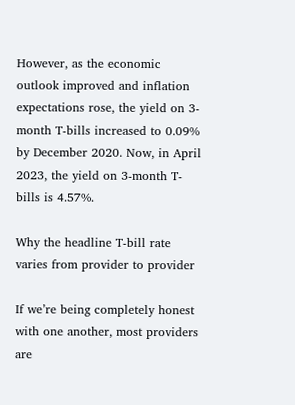However, as the economic outlook improved and inflation expectations rose, the yield on 3-month T-bills increased to 0.09% by December 2020. Now, in April 2023, the yield on 3-month T-bills is 4.57%.

Why the headline T-bill rate varies from provider to provider

If we’re being completely honest with one another, most providers are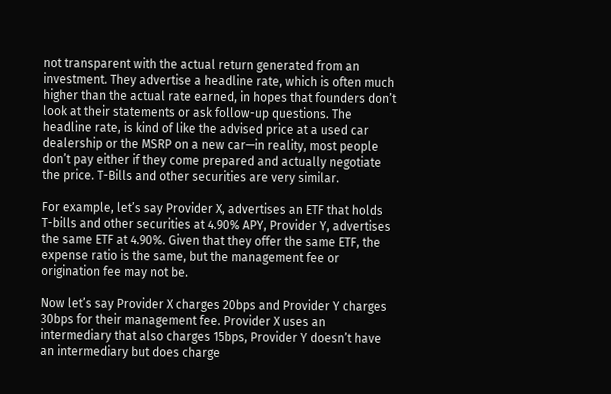not transparent with the actual return generated from an investment. They advertise a headline rate, which is often much higher than the actual rate earned, in hopes that founders don’t look at their statements or ask follow-up questions. The headline rate, is kind of like the advised price at a used car dealership or the MSRP on a new car—in reality, most people don’t pay either if they come prepared and actually negotiate the price. T-Bills and other securities are very similar.

For example, let’s say Provider X, advertises an ETF that holds T-bills and other securities at 4.90% APY, Provider Y, advertises the same ETF at 4.90%. Given that they offer the same ETF, the expense ratio is the same, but the management fee or origination fee may not be.

Now let’s say Provider X charges 20bps and Provider Y charges 30bps for their management fee. Provider X uses an intermediary that also charges 15bps, Provider Y doesn’t have an intermediary but does charge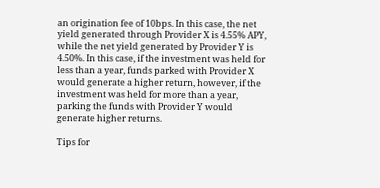an origination fee of 10bps. In this case, the net yield generated through Provider X is 4.55% APY, while the net yield generated by Provider Y is 4.50%. In this case, if the investment was held for less than a year, funds parked with Provider X would generate a higher return, however, if the investment was held for more than a year, parking the funds with Provider Y would generate higher returns.

Tips for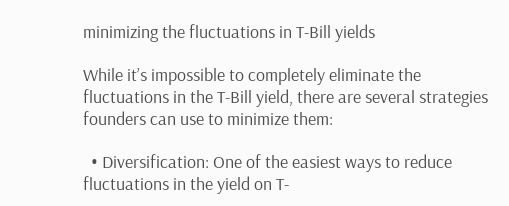minimizing the fluctuations in T-Bill yields

While it’s impossible to completely eliminate the fluctuations in the T-Bill yield, there are several strategies founders can use to minimize them:

  • Diversification: One of the easiest ways to reduce fluctuations in the yield on T-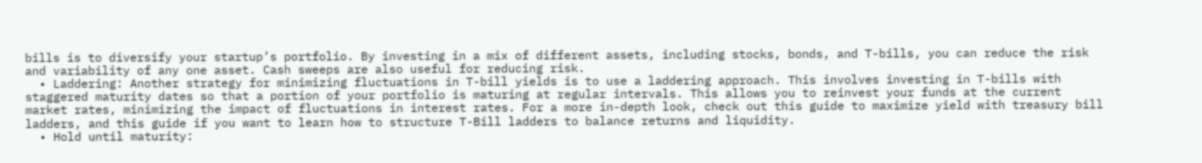bills is to diversify your startup’s portfolio. By investing in a mix of different assets, including stocks, bonds, and T-bills, you can reduce the risk and variability of any one asset. Cash sweeps are also useful for reducing risk.
  • Laddering: Another strategy for minimizing fluctuations in T-bill yields is to use a laddering approach. This involves investing in T-bills with staggered maturity dates so that a portion of your portfolio is maturing at regular intervals. This allows you to reinvest your funds at the current market rates, minimizing the impact of fluctuations in interest rates. For a more in-depth look, check out this guide to maximize yield with treasury bill ladders, and this guide if you want to learn how to structure T-Bill ladders to balance returns and liquidity.
  • Hold until maturity: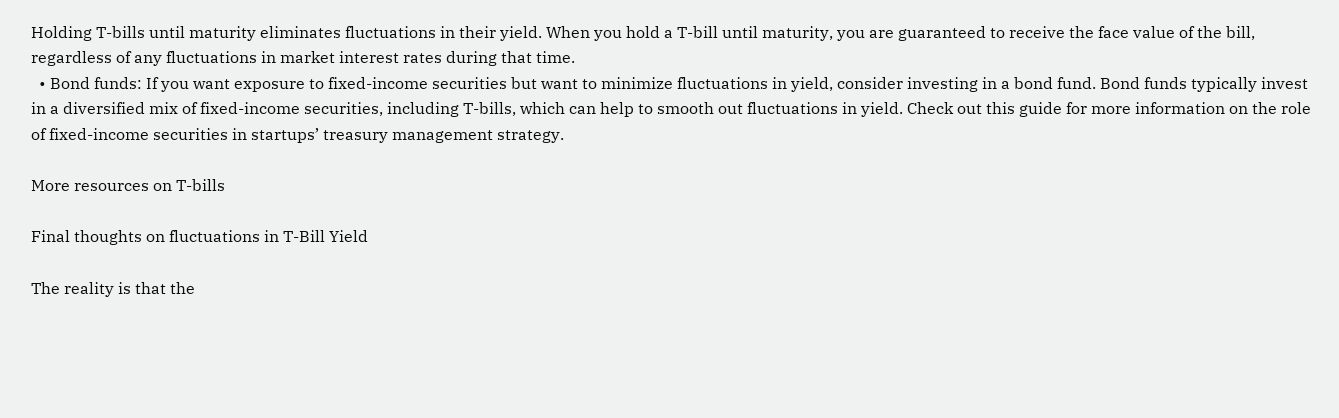Holding T-bills until maturity eliminates fluctuations in their yield. When you hold a T-bill until maturity, you are guaranteed to receive the face value of the bill, regardless of any fluctuations in market interest rates during that time.
  • Bond funds: If you want exposure to fixed-income securities but want to minimize fluctuations in yield, consider investing in a bond fund. Bond funds typically invest in a diversified mix of fixed-income securities, including T-bills, which can help to smooth out fluctuations in yield. Check out this guide for more information on the role of fixed-income securities in startups’ treasury management strategy.

More resources on T-bills

Final thoughts on fluctuations in T-Bill Yield

The reality is that the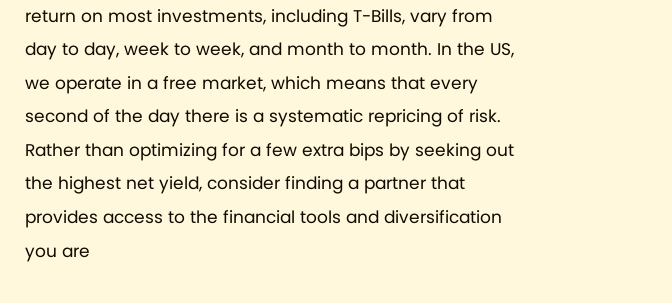return on most investments, including T-Bills, vary from day to day, week to week, and month to month. In the US, we operate in a free market, which means that every second of the day there is a systematic repricing of risk. Rather than optimizing for a few extra bips by seeking out the highest net yield, consider finding a partner that provides access to the financial tools and diversification you are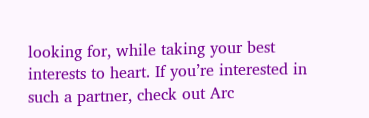looking for, while taking your best interests to heart. If you’re interested in such a partner, check out Arc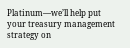Platinum—we’ll help put your treasury management strategy on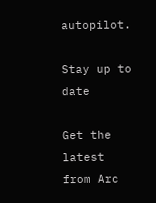autopilot.

Stay up to date

Get the latest from Arc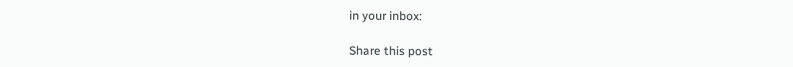in your inbox:

Share this post